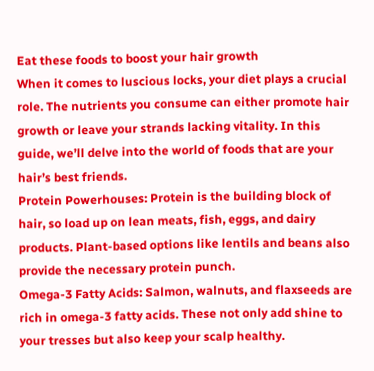Eat these foods to boost your hair growth
When it comes to luscious locks, your diet plays a crucial role. The nutrients you consume can either promote hair growth or leave your strands lacking vitality. In this guide, we’ll delve into the world of foods that are your hair’s best friends.
Protein Powerhouses: Protein is the building block of hair, so load up on lean meats, fish, eggs, and dairy products. Plant-based options like lentils and beans also provide the necessary protein punch.
Omega-3 Fatty Acids: Salmon, walnuts, and flaxseeds are rich in omega-3 fatty acids. These not only add shine to your tresses but also keep your scalp healthy.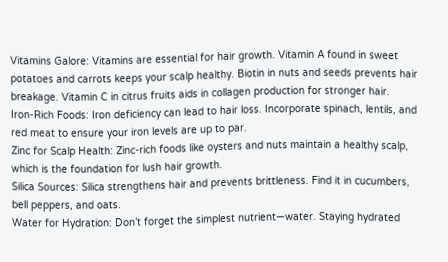Vitamins Galore: Vitamins are essential for hair growth. Vitamin A found in sweet potatoes and carrots keeps your scalp healthy. Biotin in nuts and seeds prevents hair breakage. Vitamin C in citrus fruits aids in collagen production for stronger hair.
Iron-Rich Foods: Iron deficiency can lead to hair loss. Incorporate spinach, lentils, and red meat to ensure your iron levels are up to par.
Zinc for Scalp Health: Zinc-rich foods like oysters and nuts maintain a healthy scalp, which is the foundation for lush hair growth.
Silica Sources: Silica strengthens hair and prevents brittleness. Find it in cucumbers, bell peppers, and oats.
Water for Hydration: Don’t forget the simplest nutrient—water. Staying hydrated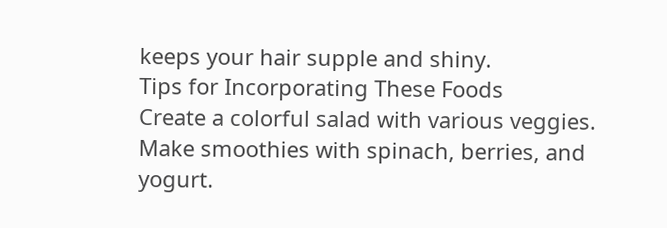keeps your hair supple and shiny.
Tips for Incorporating These Foods
Create a colorful salad with various veggies.
Make smoothies with spinach, berries, and yogurt.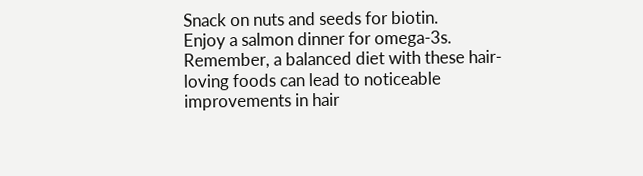Snack on nuts and seeds for biotin.
Enjoy a salmon dinner for omega-3s.
Remember, a balanced diet with these hair-loving foods can lead to noticeable improvements in hair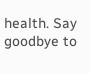health. Say goodbye to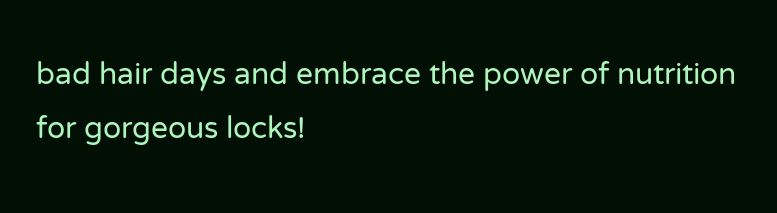bad hair days and embrace the power of nutrition for gorgeous locks!